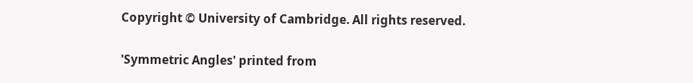Copyright © University of Cambridge. All rights reserved.

'Symmetric Angles' printed from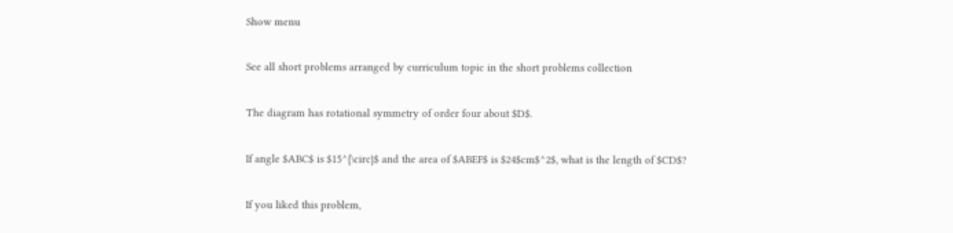Show menu

See all short problems arranged by curriculum topic in the short problems collection

The diagram has rotational symmetry of order four about $D$.

If angle $ABC$ is $15^{\circ}$ and the area of $ABEF$ is $24$cm$^2$, what is the length of $CD$?

If you liked this problem,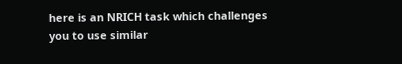here is an NRICH task which challenges you to use similar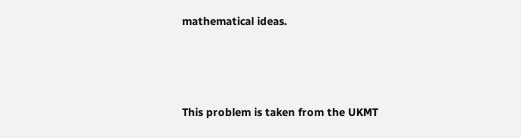mathematical ideas.



This problem is taken from the UKMT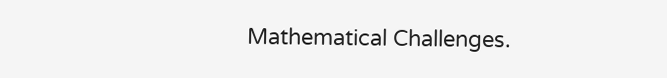Mathematical Challenges.